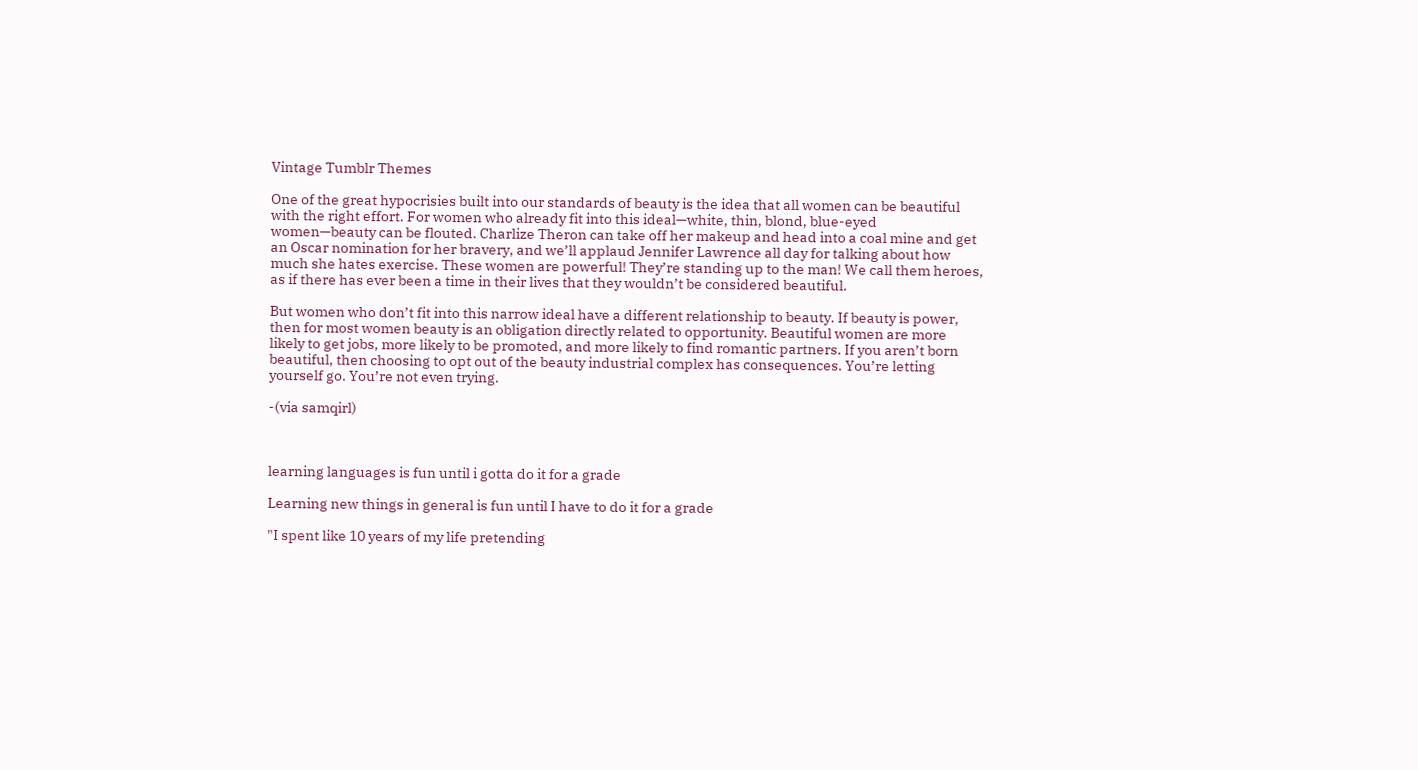Vintage Tumblr Themes

One of the great hypocrisies built into our standards of beauty is the idea that all women can be beautiful with the right effort. For women who already fit into this ideal—white, thin, blond, blue-eyed women—beauty can be flouted. Charlize Theron can take off her makeup and head into a coal mine and get an Oscar nomination for her bravery, and we’ll applaud Jennifer Lawrence all day for talking about how much she hates exercise. These women are powerful! They’re standing up to the man! We call them heroes, as if there has ever been a time in their lives that they wouldn’t be considered beautiful.

But women who don’t fit into this narrow ideal have a different relationship to beauty. If beauty is power, then for most women beauty is an obligation directly related to opportunity. Beautiful women are more likely to get jobs, more likely to be promoted, and more likely to find romantic partners. If you aren’t born beautiful, then choosing to opt out of the beauty industrial complex has consequences. You’re letting yourself go. You’re not even trying.

-(via samqirl)



learning languages is fun until i gotta do it for a grade

Learning new things in general is fun until I have to do it for a grade

"I spent like 10 years of my life pretending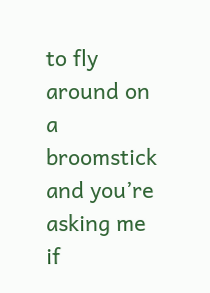to fly around on a broomstick and you’re asking me if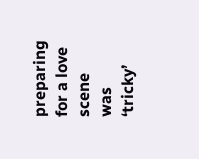preparing for a love scene was ‘tricky’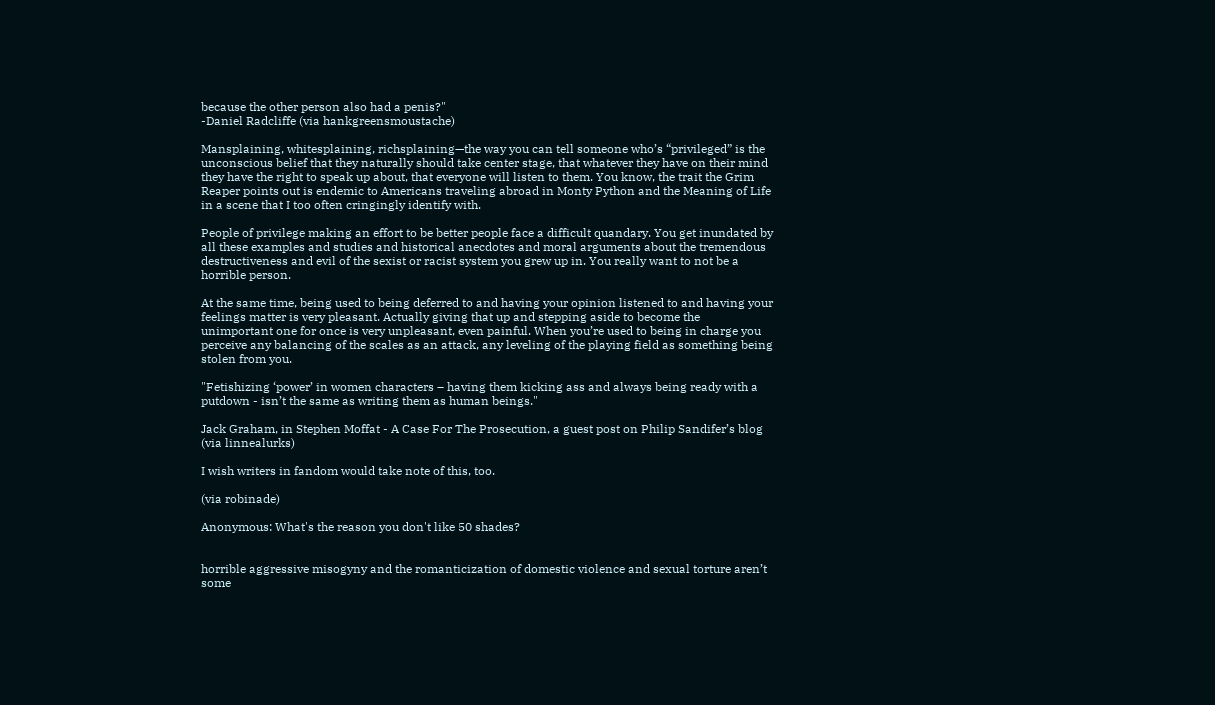because the other person also had a penis?"
-Daniel Radcliffe (via hankgreensmoustache)

Mansplaining, whitesplaining, richsplaining—the way you can tell someone who’s “privileged” is the unconscious belief that they naturally should take center stage, that whatever they have on their mind they have the right to speak up about, that everyone will listen to them. You know, the trait the Grim Reaper points out is endemic to Americans traveling abroad in Monty Python and the Meaning of Life in a scene that I too often cringingly identify with.

People of privilege making an effort to be better people face a difficult quandary. You get inundated by all these examples and studies and historical anecdotes and moral arguments about the tremendous destructiveness and evil of the sexist or racist system you grew up in. You really want to not be a horrible person.

At the same time, being used to being deferred to and having your opinion listened to and having your feelings matter is very pleasant. Actually giving that up and stepping aside to become the unimportant one for once is very unpleasant, even painful. When you’re used to being in charge you perceive any balancing of the scales as an attack, any leveling of the playing field as something being stolen from you.

"Fetishizing ‘power’ in women characters – having them kicking ass and always being ready with a putdown - isn’t the same as writing them as human beings."

Jack Graham, in Stephen Moffat - A Case For The Prosecution, a guest post on Philip Sandifer’s blog (via linnealurks)

I wish writers in fandom would take note of this, too.

(via robinade)

Anonymous: What's the reason you don't like 50 shades?


horrible aggressive misogyny and the romanticization of domestic violence and sexual torture aren’t some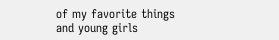of my favorite things and young girls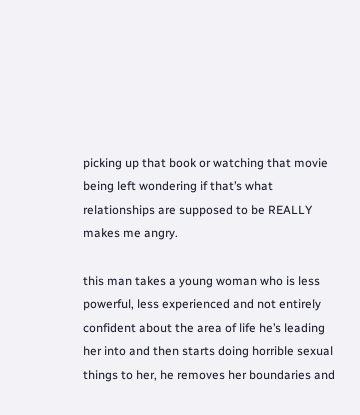picking up that book or watching that movie being left wondering if that’s what relationships are supposed to be REALLY makes me angry.

this man takes a young woman who is less powerful, less experienced and not entirely confident about the area of life he’s leading her into and then starts doing horrible sexual things to her, he removes her boundaries and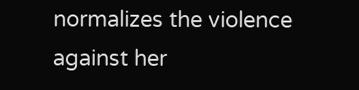normalizes the violence against her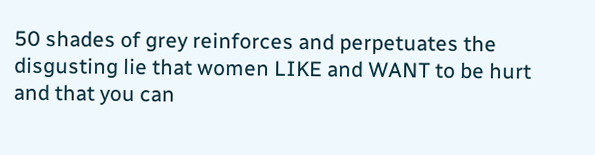50 shades of grey reinforces and perpetuates the disgusting lie that women LIKE and WANT to be hurt and that you can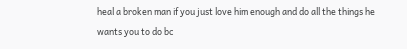heal a broken man if you just love him enough and do all the things he wants you to do bc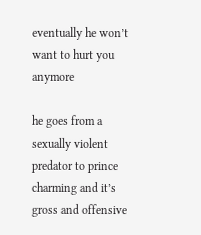eventually he won’t want to hurt you anymore

he goes from a sexually violent predator to prince charming and it’s gross and offensive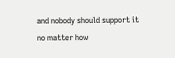and nobody should support it no matter how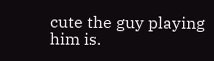cute the guy playing him is.